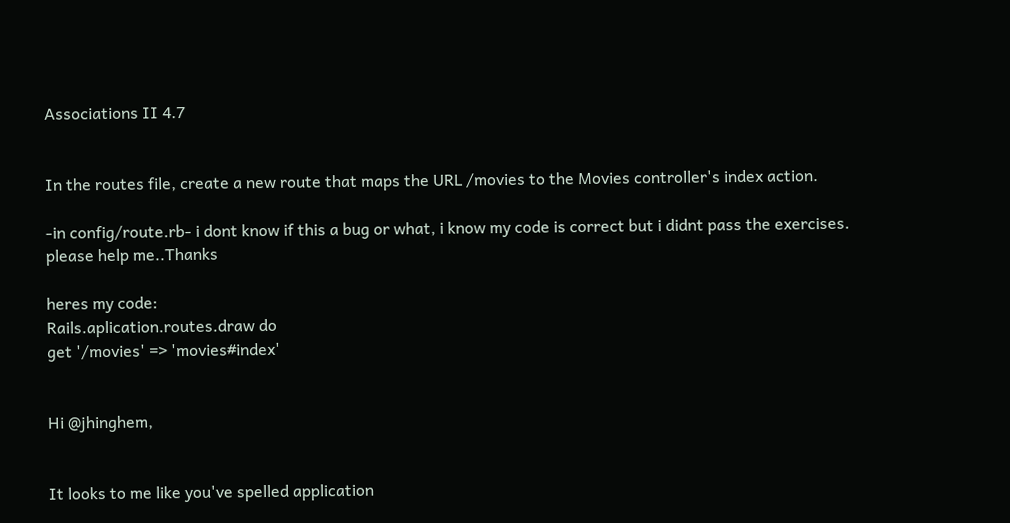Associations II 4.7


In the routes file, create a new route that maps the URL /movies to the Movies controller's index action.

-in config/route.rb- i dont know if this a bug or what, i know my code is correct but i didnt pass the exercises.
please help me..Thanks

heres my code:
Rails.aplication.routes.draw do
get '/movies' => 'movies#index'


Hi @jhinghem,


It looks to me like you've spelled application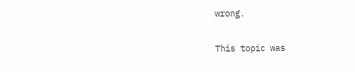wrong.


This topic was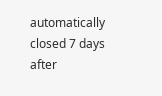automatically closed 7 days after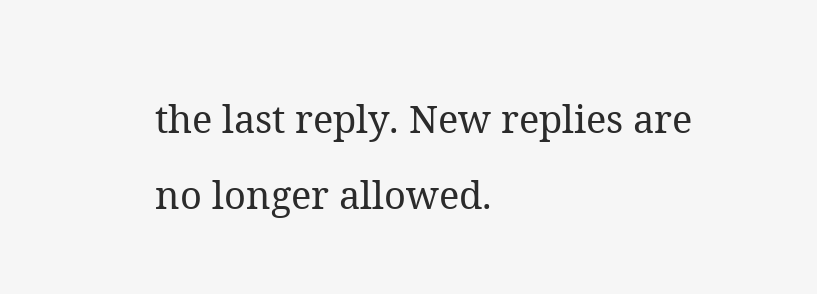the last reply. New replies are no longer allowed.